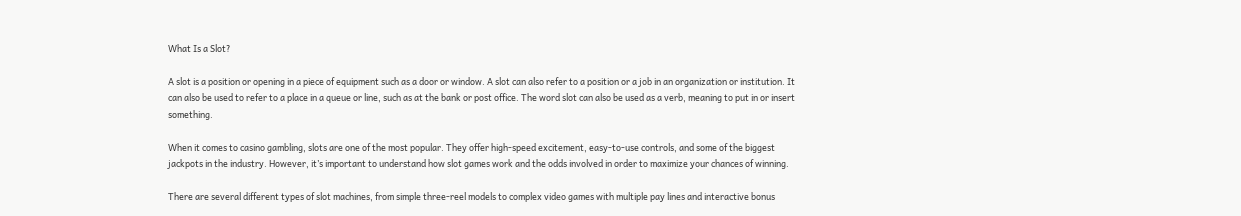What Is a Slot?

A slot is a position or opening in a piece of equipment such as a door or window. A slot can also refer to a position or a job in an organization or institution. It can also be used to refer to a place in a queue or line, such as at the bank or post office. The word slot can also be used as a verb, meaning to put in or insert something.

When it comes to casino gambling, slots are one of the most popular. They offer high-speed excitement, easy-to-use controls, and some of the biggest jackpots in the industry. However, it’s important to understand how slot games work and the odds involved in order to maximize your chances of winning.

There are several different types of slot machines, from simple three-reel models to complex video games with multiple pay lines and interactive bonus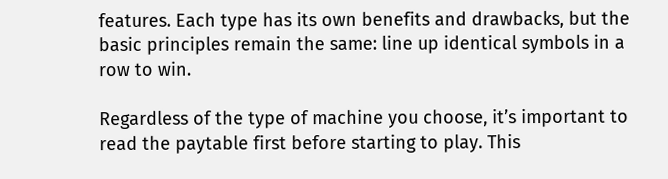features. Each type has its own benefits and drawbacks, but the basic principles remain the same: line up identical symbols in a row to win.

Regardless of the type of machine you choose, it’s important to read the paytable first before starting to play. This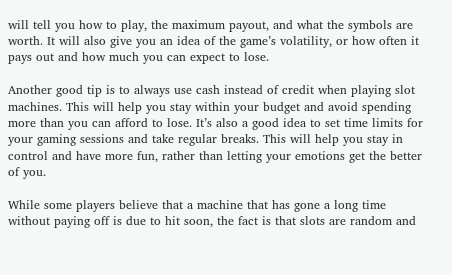will tell you how to play, the maximum payout, and what the symbols are worth. It will also give you an idea of the game’s volatility, or how often it pays out and how much you can expect to lose.

Another good tip is to always use cash instead of credit when playing slot machines. This will help you stay within your budget and avoid spending more than you can afford to lose. It’s also a good idea to set time limits for your gaming sessions and take regular breaks. This will help you stay in control and have more fun, rather than letting your emotions get the better of you.

While some players believe that a machine that has gone a long time without paying off is due to hit soon, the fact is that slots are random and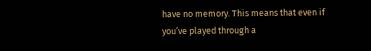have no memory. This means that even if you’ve played through a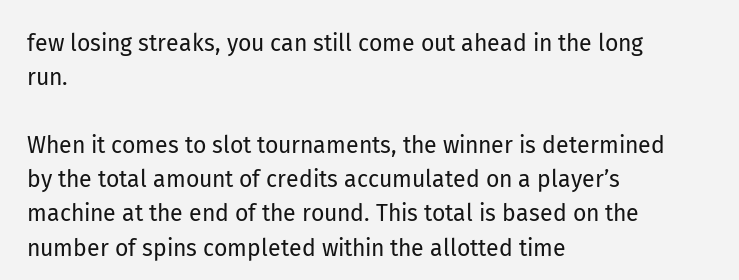few losing streaks, you can still come out ahead in the long run.

When it comes to slot tournaments, the winner is determined by the total amount of credits accumulated on a player’s machine at the end of the round. This total is based on the number of spins completed within the allotted time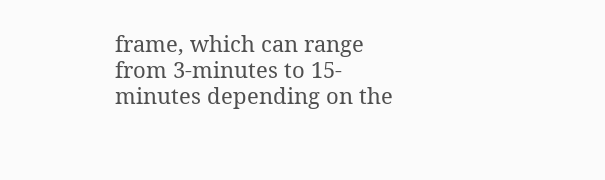frame, which can range from 3-minutes to 15-minutes depending on the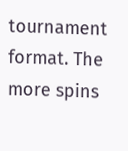tournament format. The more spins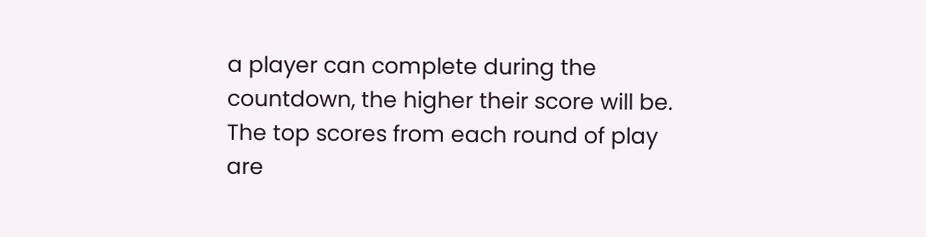a player can complete during the countdown, the higher their score will be. The top scores from each round of play are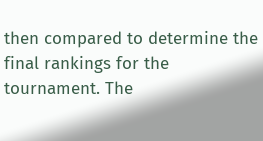then compared to determine the final rankings for the tournament. The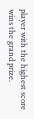player with the highest score wins the grand prize.